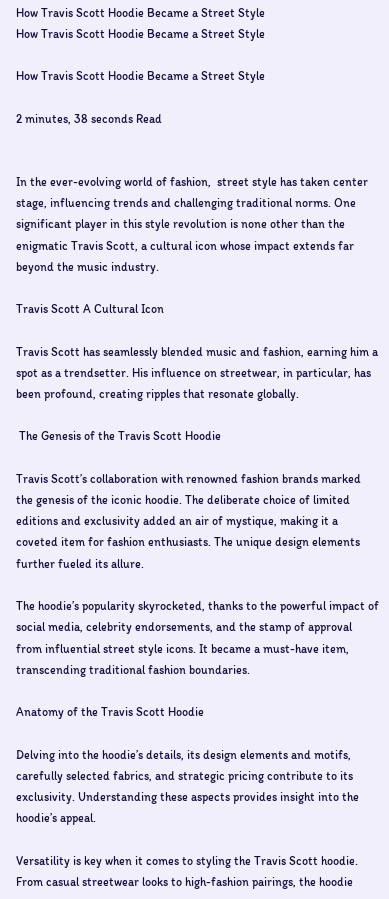How Travis Scott Hoodie Became a Street Style
How Travis Scott Hoodie Became a Street Style

How Travis Scott Hoodie Became a Street Style

2 minutes, 38 seconds Read


In the ever-evolving world of fashion,  street style has taken center stage, influencing trends and challenging traditional norms. One significant player in this style revolution is none other than the enigmatic Travis Scott, a cultural icon whose impact extends far beyond the music industry.

Travis Scott A Cultural Icon

Travis Scott has seamlessly blended music and fashion, earning him a spot as a trendsetter. His influence on streetwear, in particular, has been profound, creating ripples that resonate globally.

 The Genesis of the Travis Scott Hoodie

Travis Scott’s collaboration with renowned fashion brands marked the genesis of the iconic hoodie. The deliberate choice of limited editions and exclusivity added an air of mystique, making it a coveted item for fashion enthusiasts. The unique design elements further fueled its allure.

The hoodie’s popularity skyrocketed, thanks to the powerful impact of social media, celebrity endorsements, and the stamp of approval from influential street style icons. It became a must-have item, transcending traditional fashion boundaries.

Anatomy of the Travis Scott Hoodie

Delving into the hoodie’s details, its design elements and motifs, carefully selected fabrics, and strategic pricing contribute to its exclusivity. Understanding these aspects provides insight into the hoodie’s appeal.

Versatility is key when it comes to styling the Travis Scott hoodie. From casual streetwear looks to high-fashion pairings, the hoodie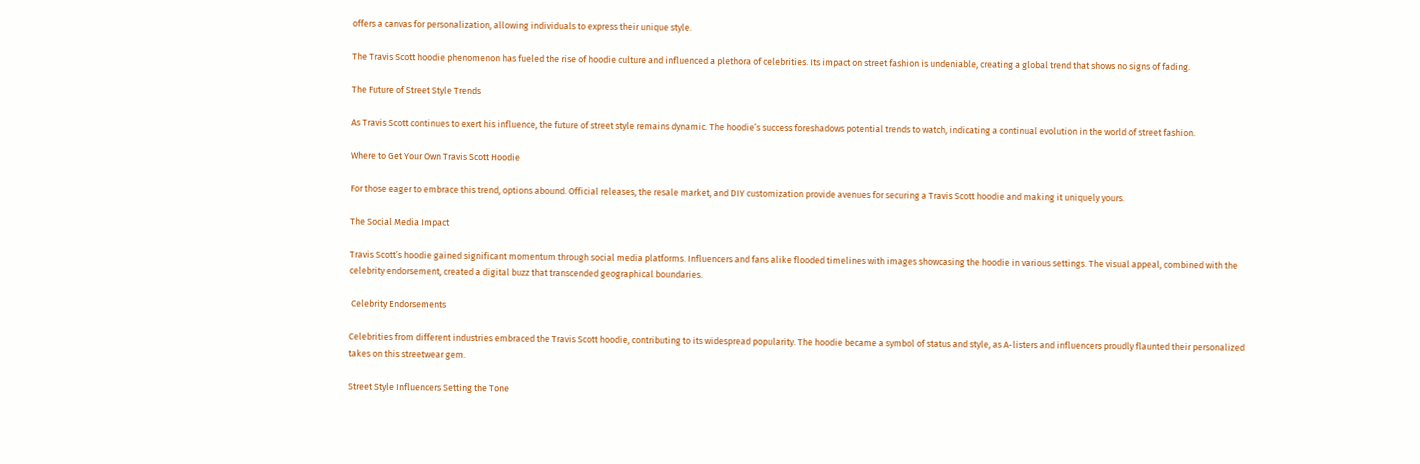offers a canvas for personalization, allowing individuals to express their unique style.

The Travis Scott hoodie phenomenon has fueled the rise of hoodie culture and influenced a plethora of celebrities. Its impact on street fashion is undeniable, creating a global trend that shows no signs of fading.

The Future of Street Style Trends

As Travis Scott continues to exert his influence, the future of street style remains dynamic. The hoodie’s success foreshadows potential trends to watch, indicating a continual evolution in the world of street fashion.

Where to Get Your Own Travis Scott Hoodie

For those eager to embrace this trend, options abound. Official releases, the resale market, and DIY customization provide avenues for securing a Travis Scott hoodie and making it uniquely yours.

The Social Media Impact

Travis Scott’s hoodie gained significant momentum through social media platforms. Influencers and fans alike flooded timelines with images showcasing the hoodie in various settings. The visual appeal, combined with the celebrity endorsement, created a digital buzz that transcended geographical boundaries.

 Celebrity Endorsements

Celebrities from different industries embraced the Travis Scott hoodie, contributing to its widespread popularity. The hoodie became a symbol of status and style, as A-listers and influencers proudly flaunted their personalized takes on this streetwear gem.

Street Style Influencers Setting the Tone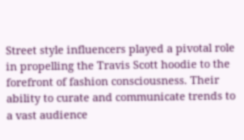Street style influencers played a pivotal role in propelling the Travis Scott hoodie to the forefront of fashion consciousness. Their ability to curate and communicate trends to a vast audience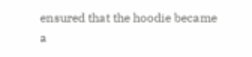ensured that the hoodie became a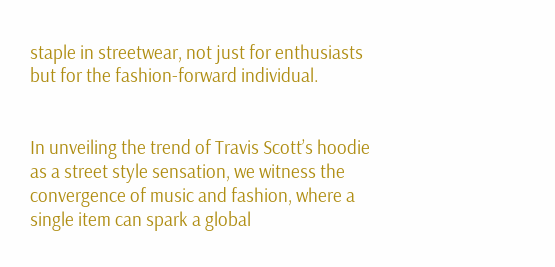staple in streetwear, not just for enthusiasts but for the fashion-forward individual.


In unveiling the trend of Travis Scott’s hoodie as a street style sensation, we witness the convergence of music and fashion, where a single item can spark a global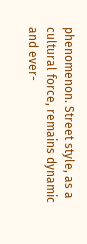phenomenon. Street style, as a cultural force, remains dynamic and ever-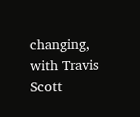changing, with Travis Scott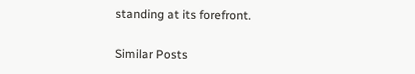standing at its forefront.

Similar Posts